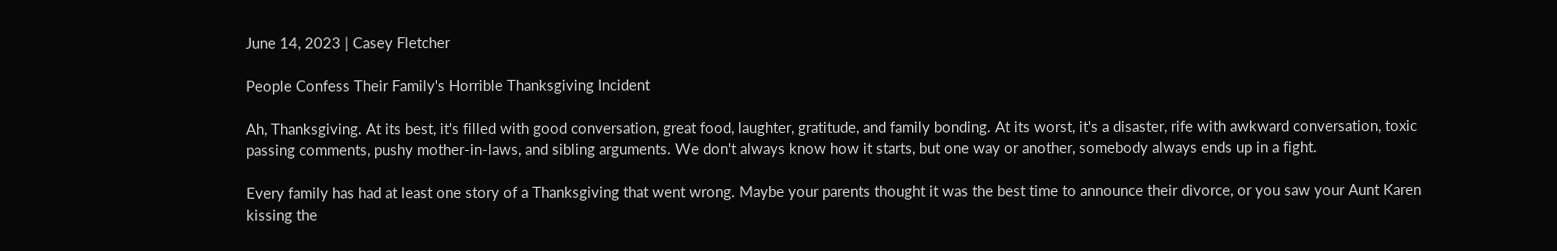June 14, 2023 | Casey Fletcher

People Confess Their Family's Horrible Thanksgiving Incident

Ah, Thanksgiving. At its best, it's filled with good conversation, great food, laughter, gratitude, and family bonding. At its worst, it's a disaster, rife with awkward conversation, toxic passing comments, pushy mother-in-laws, and sibling arguments. We don't always know how it starts, but one way or another, somebody always ends up in a fight.

Every family has had at least one story of a Thanksgiving that went wrong. Maybe your parents thought it was the best time to announce their divorce, or you saw your Aunt Karen kissing the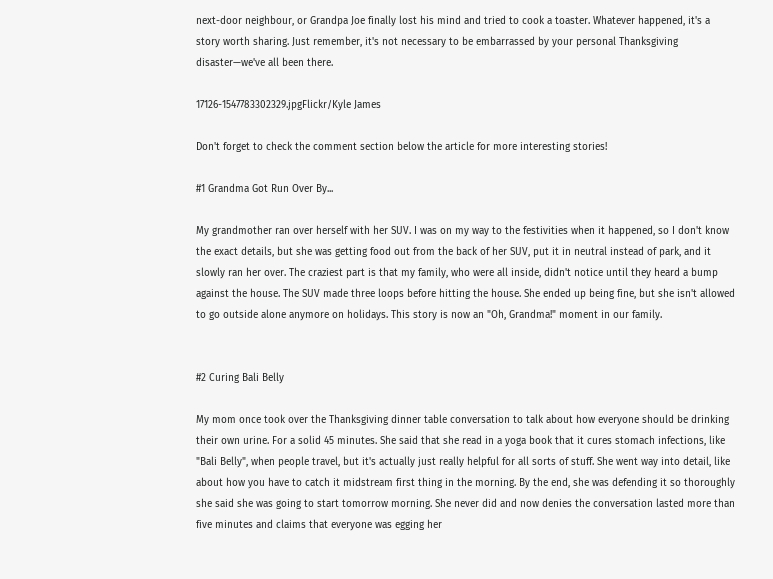next-door neighbour, or Grandpa Joe finally lost his mind and tried to cook a toaster. Whatever happened, it's a story worth sharing. Just remember, it's not necessary to be embarrassed by your personal Thanksgiving disaster—we've all been there.

17126-1547783302329.jpgFlickr/Kyle James

Don't forget to check the comment section below the article for more interesting stories!

#1 Grandma Got Run Over By...

My grandmother ran over herself with her SUV. I was on my way to the festivities when it happened, so I don't know the exact details, but she was getting food out from the back of her SUV, put it in neutral instead of park, and it slowly ran her over. The craziest part is that my family, who were all inside, didn't notice until they heard a bump against the house. The SUV made three loops before hitting the house. She ended up being fine, but she isn't allowed to go outside alone anymore on holidays. This story is now an "Oh, Grandma!" moment in our family.


#2 Curing Bali Belly

My mom once took over the Thanksgiving dinner table conversation to talk about how everyone should be drinking their own urine. For a solid 45 minutes. She said that she read in a yoga book that it cures stomach infections, like "Bali Belly", when people travel, but it's actually just really helpful for all sorts of stuff. She went way into detail, like about how you have to catch it midstream first thing in the morning. By the end, she was defending it so thoroughly she said she was going to start tomorrow morning. She never did and now denies the conversation lasted more than five minutes and claims that everyone was egging her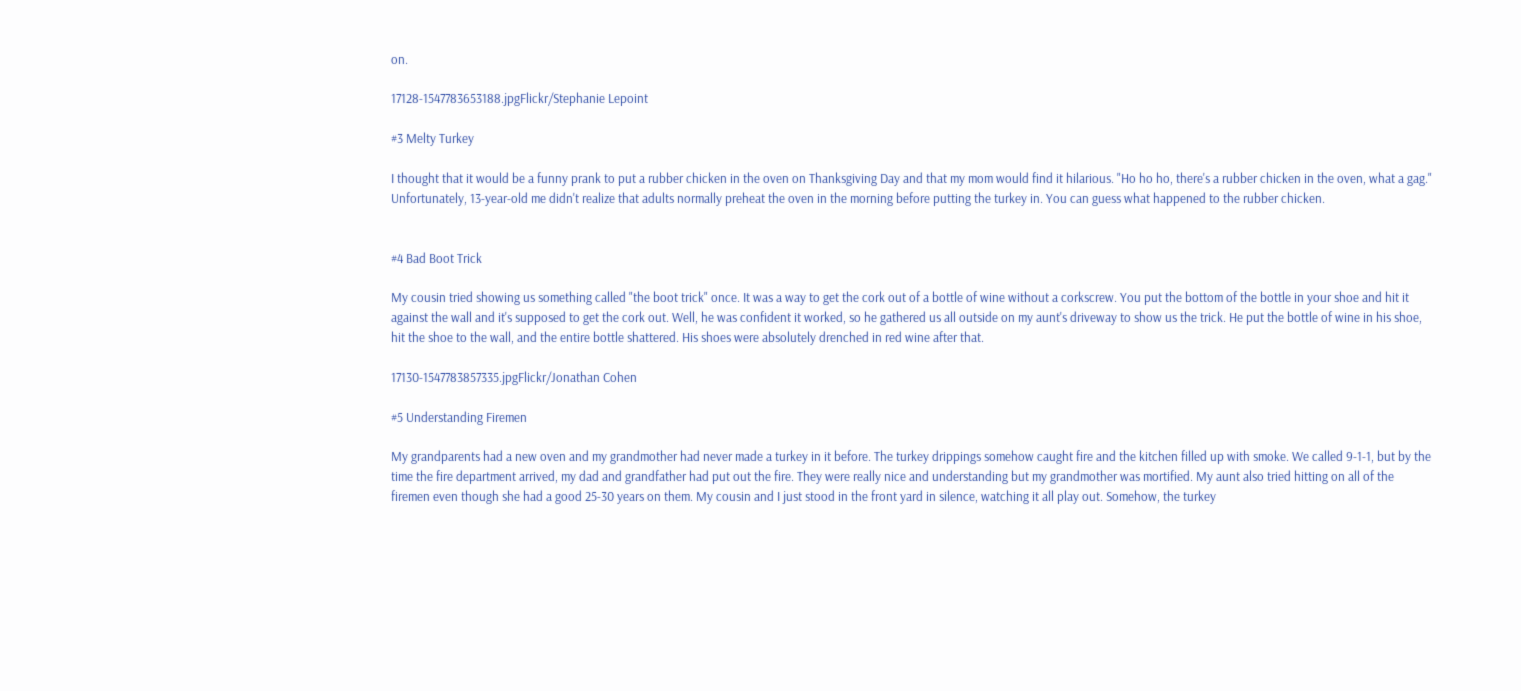on.

17128-1547783653188.jpgFlickr/Stephanie Lepoint

#3 Melty Turkey

I thought that it would be a funny prank to put a rubber chicken in the oven on Thanksgiving Day and that my mom would find it hilarious. "Ho ho ho, there's a rubber chicken in the oven, what a gag." Unfortunately, 13-year-old me didn't realize that adults normally preheat the oven in the morning before putting the turkey in. You can guess what happened to the rubber chicken.


#4 Bad Boot Trick

My cousin tried showing us something called "the boot trick" once. It was a way to get the cork out of a bottle of wine without a corkscrew. You put the bottom of the bottle in your shoe and hit it against the wall and it's supposed to get the cork out. Well, he was confident it worked, so he gathered us all outside on my aunt's driveway to show us the trick. He put the bottle of wine in his shoe, hit the shoe to the wall, and the entire bottle shattered. His shoes were absolutely drenched in red wine after that.

17130-1547783857335.jpgFlickr/Jonathan Cohen

#5 Understanding Firemen

My grandparents had a new oven and my grandmother had never made a turkey in it before. The turkey drippings somehow caught fire and the kitchen filled up with smoke. We called 9-1-1, but by the time the fire department arrived, my dad and grandfather had put out the fire. They were really nice and understanding but my grandmother was mortified. My aunt also tried hitting on all of the firemen even though she had a good 25-30 years on them. My cousin and I just stood in the front yard in silence, watching it all play out. Somehow, the turkey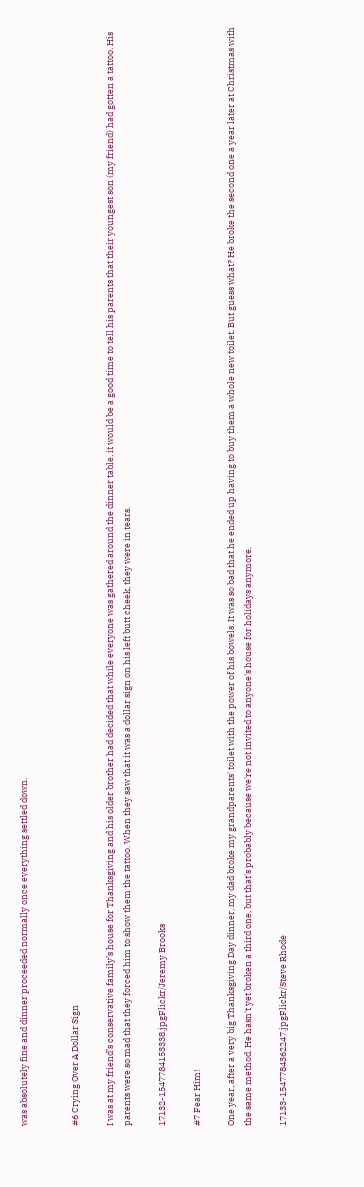was absolutely fine and dinner proceeded normally once everything settled down.


#6 Crying Over A Dollar Sign

I was at my friend’s conservative family’s house for Thanksgiving and his older brother had decided that while everyone was gathered around the dinner table, it would be a good time to tell his parents that their youngest son (my friend) had gotten a tattoo. His parents were so mad that they forced him to show them the tattoo. When they saw that it was a dollar sign on his left butt cheek, they were in tears.

17132-1547784153338.jpgFlickr/Jeremy Brooks

#7 Fear Him!

One year, after a very big Thanksgiving Day dinner, my dad broke my grandparents' toilet with the power of his bowels. It was so bad that he ended up having to buy them a whole new toilet. But guess what? He broke the second one a year later at Christmas with the same method. He hasn't yet broken a third one, but that's probably because we're not invited to anyone's house for holidays anymore.

17133-1547784362247.jpgFlickr/Steve Rhode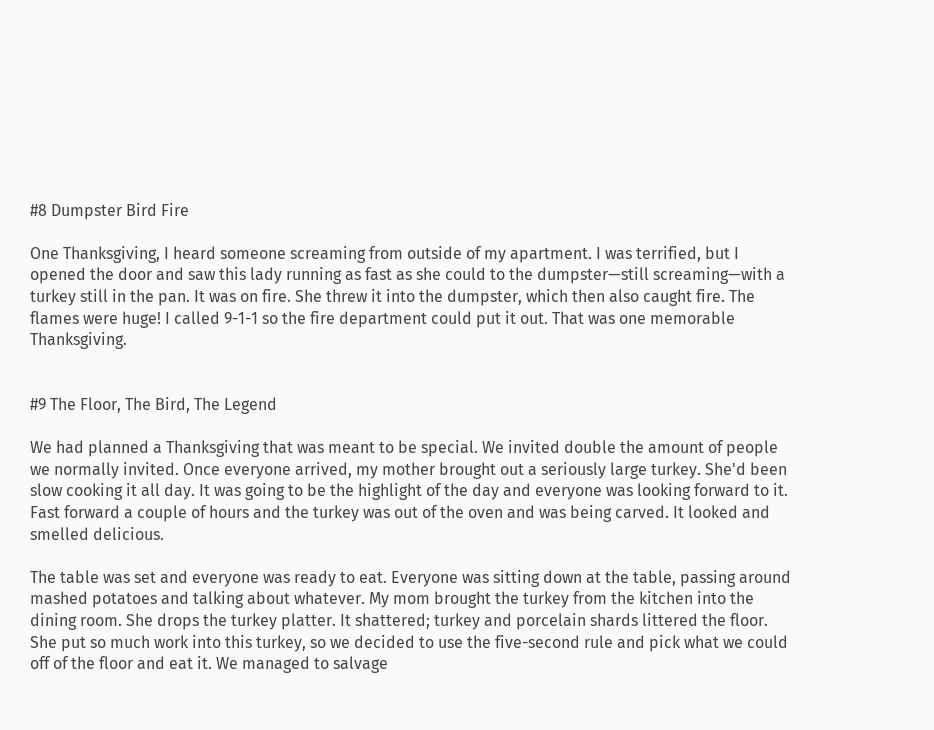#8 Dumpster Bird Fire

One Thanksgiving, I heard someone screaming from outside of my apartment. I was terrified, but I opened the door and saw this lady running as fast as she could to the dumpster—still screaming—with a turkey still in the pan. It was on fire. She threw it into the dumpster, which then also caught fire. The flames were huge! I called 9-1-1 so the fire department could put it out. That was one memorable Thanksgiving.


#9 The Floor, The Bird, The Legend

We had planned a Thanksgiving that was meant to be special. We invited double the amount of people we normally invited. Once everyone arrived, my mother brought out a seriously large turkey. She'd been slow cooking it all day. It was going to be the highlight of the day and everyone was looking forward to it. Fast forward a couple of hours and the turkey was out of the oven and was being carved. It looked and smelled delicious.

The table was set and everyone was ready to eat. Everyone was sitting down at the table, passing around mashed potatoes and talking about whatever. My mom brought the turkey from the kitchen into the dining room. She drops the turkey platter. It shattered; turkey and porcelain shards littered the floor. She put so much work into this turkey, so we decided to use the five-second rule and pick what we could off of the floor and eat it. We managed to salvage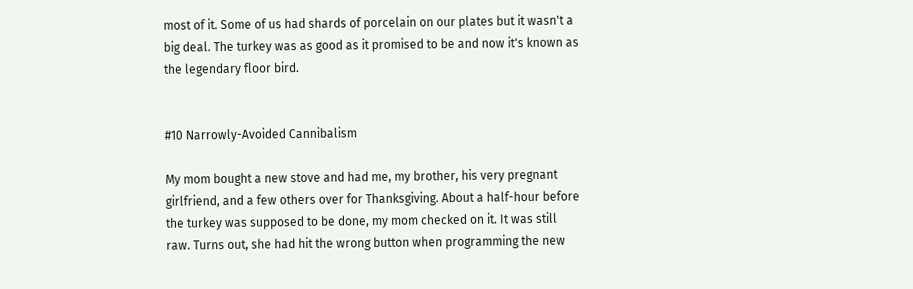most of it. Some of us had shards of porcelain on our plates but it wasn't a big deal. The turkey was as good as it promised to be and now it's known as the legendary floor bird.


#10 Narrowly-Avoided Cannibalism

My mom bought a new stove and had me, my brother, his very pregnant girlfriend, and a few others over for Thanksgiving. About a half-hour before the turkey was supposed to be done, my mom checked on it. It was still raw. Turns out, she had hit the wrong button when programming the new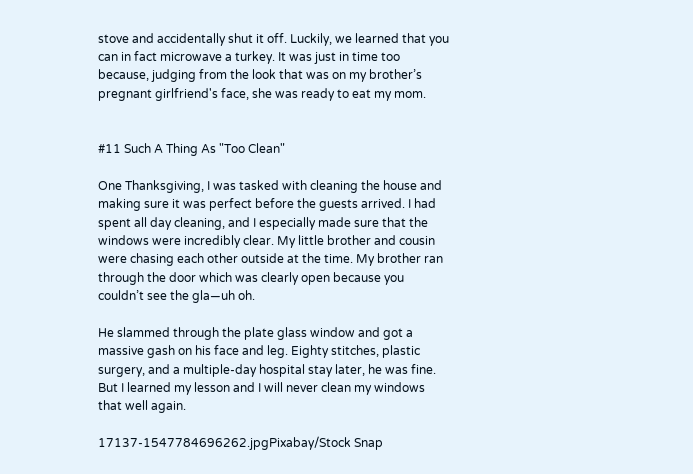stove and accidentally shut it off. Luckily, we learned that you can in fact microwave a turkey. It was just in time too because, judging from the look that was on my brother’s pregnant girlfriend's face, she was ready to eat my mom.


#11 Such A Thing As "Too Clean"

One Thanksgiving, I was tasked with cleaning the house and making sure it was perfect before the guests arrived. I had spent all day cleaning, and I especially made sure that the windows were incredibly clear. My little brother and cousin were chasing each other outside at the time. My brother ran through the door which was clearly open because you couldn’t see the gla—uh oh.

He slammed through the plate glass window and got a massive gash on his face and leg. Eighty stitches, plastic surgery, and a multiple-day hospital stay later, he was fine. But I learned my lesson and I will never clean my windows that well again.

17137-1547784696262.jpgPixabay/Stock Snap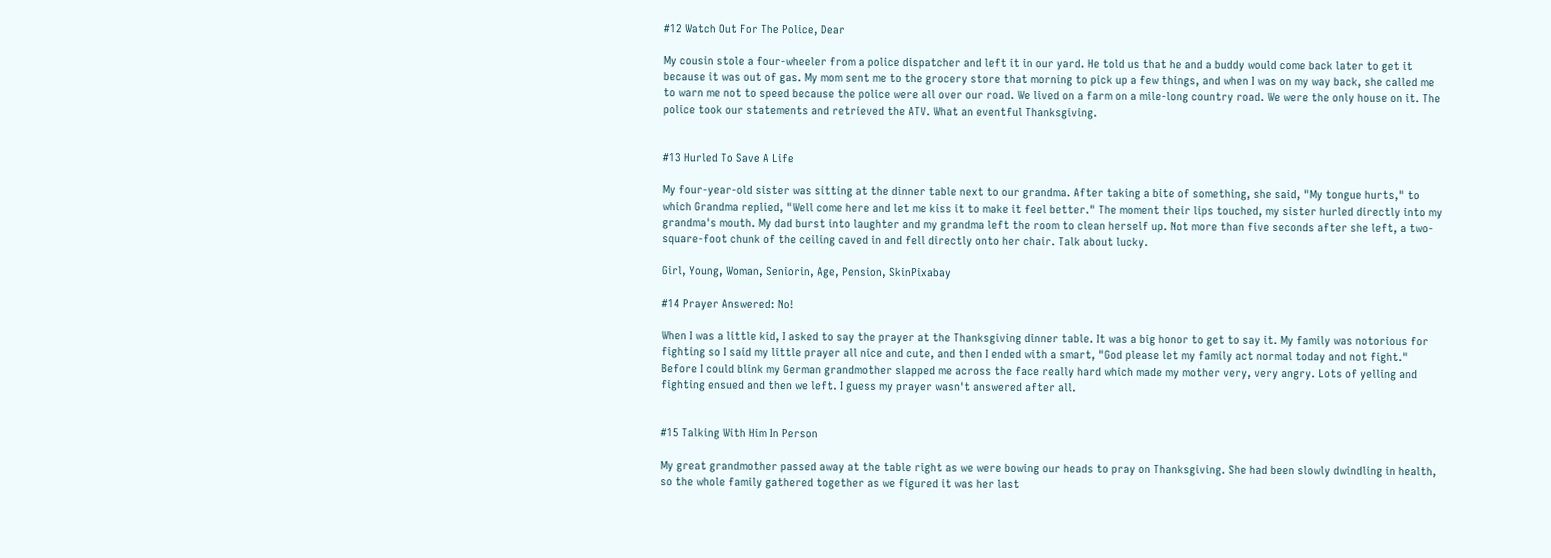#12 Watch Out For The Police, Dear

My cousin stole a four-wheeler from a police dispatcher and left it in our yard. He told us that he and a buddy would come back later to get it because it was out of gas. My mom sent me to the grocery store that morning to pick up a few things, and when I was on my way back, she called me to warn me not to speed because the police were all over our road. We lived on a farm on a mile-long country road. We were the only house on it. The police took our statements and retrieved the ATV. What an eventful Thanksgiving.


#13 Hurled To Save A Life

My four-year-old sister was sitting at the dinner table next to our grandma. After taking a bite of something, she said, "My tongue hurts," to which Grandma replied, "Well come here and let me kiss it to make it feel better." The moment their lips touched, my sister hurled directly into my grandma's mouth. My dad burst into laughter and my grandma left the room to clean herself up. Not more than five seconds after she left, a two-square-foot chunk of the ceiling caved in and fell directly onto her chair. Talk about lucky.

Girl, Young, Woman, Seniorin, Age, Pension, SkinPixabay

#14 Prayer Answered: No!

When I was a little kid, I asked to say the prayer at the Thanksgiving dinner table. It was a big honor to get to say it. My family was notorious for fighting so I said my little prayer all nice and cute, and then I ended with a smart, "God please let my family act normal today and not fight." Before I could blink my German grandmother slapped me across the face really hard which made my mother very, very angry. Lots of yelling and fighting ensued and then we left. I guess my prayer wasn't answered after all.


#15 Talking With Him In Person

My great grandmother passed away at the table right as we were bowing our heads to pray on Thanksgiving. She had been slowly dwindling in health, so the whole family gathered together as we figured it was her last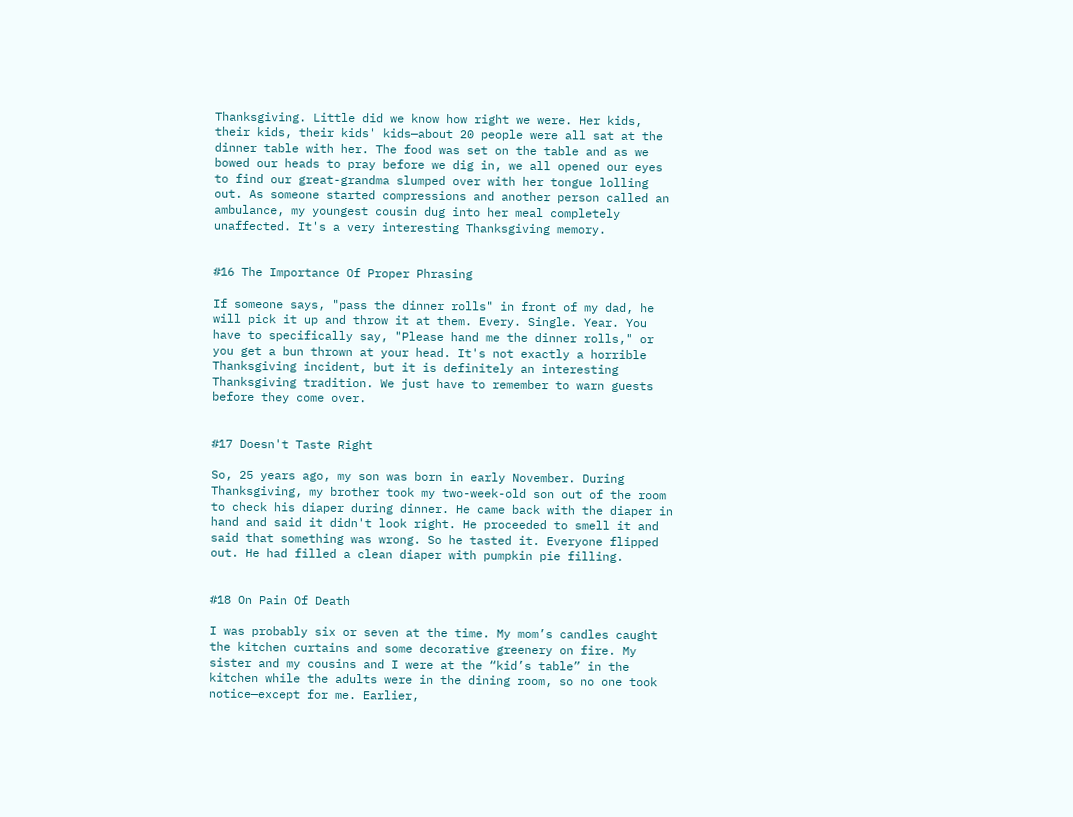Thanksgiving. Little did we know how right we were. Her kids, their kids, their kids' kids—about 20 people were all sat at the dinner table with her. The food was set on the table and as we bowed our heads to pray before we dig in, we all opened our eyes to find our great-grandma slumped over with her tongue lolling out. As someone started compressions and another person called an ambulance, my youngest cousin dug into her meal completely unaffected. It's a very interesting Thanksgiving memory.


#16 The Importance Of Proper Phrasing

If someone says, "pass the dinner rolls" in front of my dad, he will pick it up and throw it at them. Every. Single. Year. You have to specifically say, "Please hand me the dinner rolls," or you get a bun thrown at your head. It's not exactly a horrible Thanksgiving incident, but it is definitely an interesting Thanksgiving tradition. We just have to remember to warn guests before they come over.


#17 Doesn't Taste Right

So, 25 years ago, my son was born in early November. During Thanksgiving, my brother took my two-week-old son out of the room to check his diaper during dinner. He came back with the diaper in hand and said it didn't look right. He proceeded to smell it and said that something was wrong. So he tasted it. Everyone flipped out. He had filled a clean diaper with pumpkin pie filling.


#18 On Pain Of Death

I was probably six or seven at the time. My mom’s candles caught the kitchen curtains and some decorative greenery on fire. My sister and my cousins and I were at the “kid’s table” in the kitchen while the adults were in the dining room, so no one took notice—except for me. Earlier,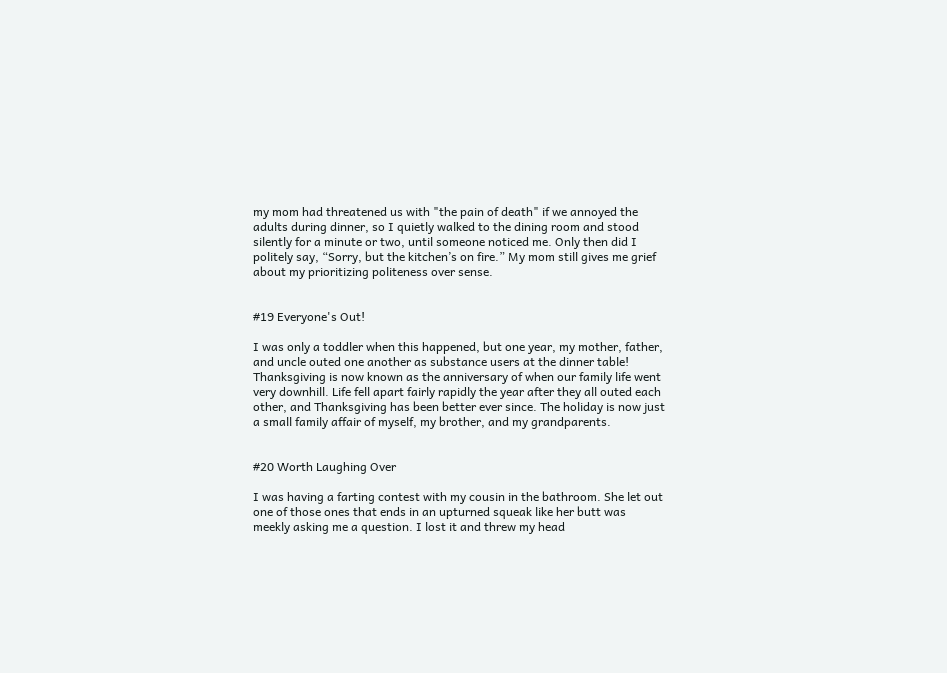my mom had threatened us with "the pain of death" if we annoyed the adults during dinner, so I quietly walked to the dining room and stood silently for a minute or two, until someone noticed me. Only then did I politely say, “Sorry, but the kitchen’s on fire.” My mom still gives me grief about my prioritizing politeness over sense.


#19 Everyone's Out!

I was only a toddler when this happened, but one year, my mother, father, and uncle outed one another as substance users at the dinner table! Thanksgiving is now known as the anniversary of when our family life went very downhill. Life fell apart fairly rapidly the year after they all outed each other, and Thanksgiving has been better ever since. The holiday is now just a small family affair of myself, my brother, and my grandparents.


#20 Worth Laughing Over

I was having a farting contest with my cousin in the bathroom. She let out one of those ones that ends in an upturned squeak like her butt was meekly asking me a question. I lost it and threw my head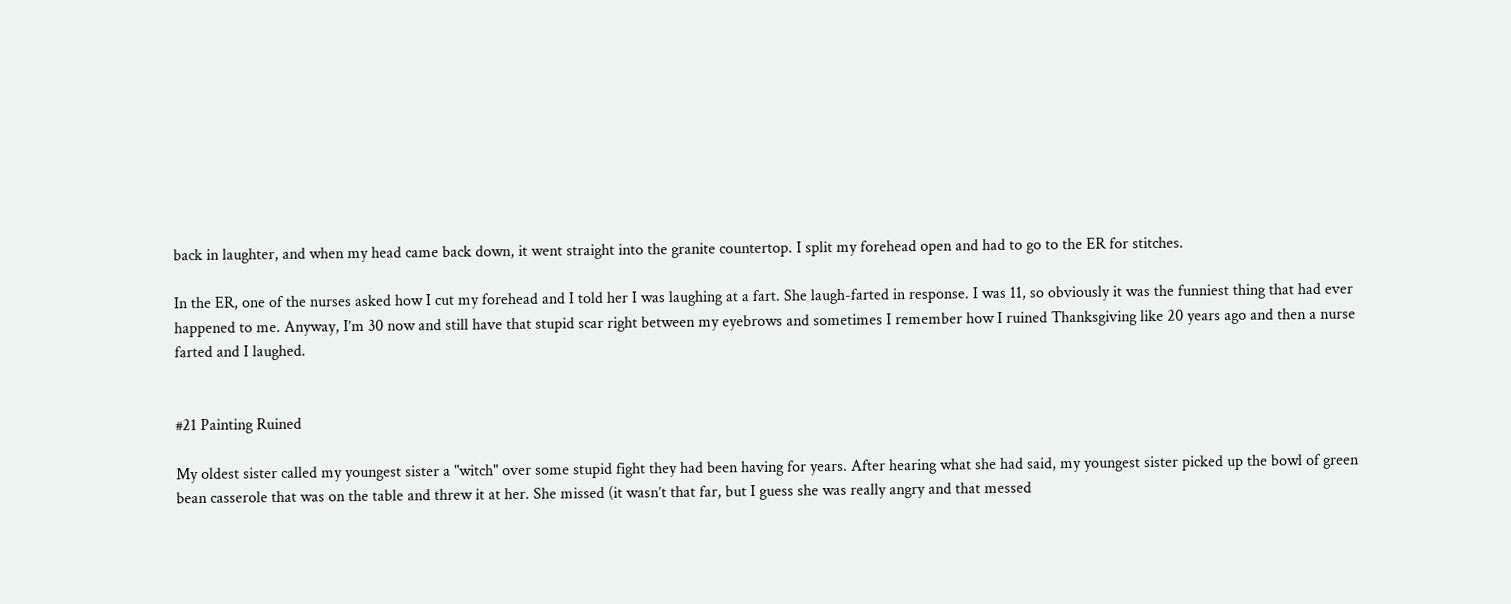back in laughter, and when my head came back down, it went straight into the granite countertop. I split my forehead open and had to go to the ER for stitches.

In the ER, one of the nurses asked how I cut my forehead and I told her I was laughing at a fart. She laugh-farted in response. I was 11, so obviously it was the funniest thing that had ever happened to me. Anyway, I’m 30 now and still have that stupid scar right between my eyebrows and sometimes I remember how I ruined Thanksgiving like 20 years ago and then a nurse farted and I laughed.


#21 Painting Ruined

My oldest sister called my youngest sister a "witch" over some stupid fight they had been having for years. After hearing what she had said, my youngest sister picked up the bowl of green bean casserole that was on the table and threw it at her. She missed (it wasn’t that far, but I guess she was really angry and that messed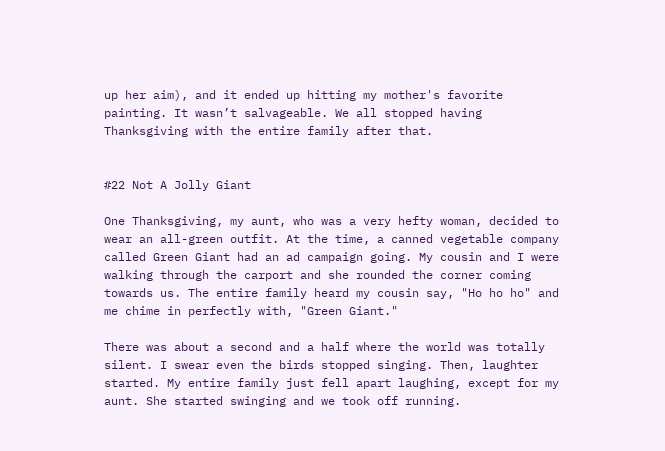up her aim), and it ended up hitting my mother's favorite painting. It wasn’t salvageable. We all stopped having Thanksgiving with the entire family after that.


#22 Not A Jolly Giant

One Thanksgiving, my aunt, who was a very hefty woman, decided to wear an all-green outfit. At the time, a canned vegetable company called Green Giant had an ad campaign going. My cousin and I were walking through the carport and she rounded the corner coming towards us. The entire family heard my cousin say, "Ho ho ho" and me chime in perfectly with, "Green Giant."

There was about a second and a half where the world was totally silent. I swear even the birds stopped singing. Then, laughter started. My entire family just fell apart laughing, except for my aunt. She started swinging and we took off running.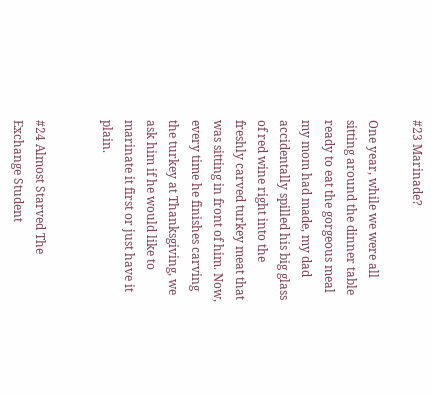#23 Marinade?

One year, while we were all sitting around the dinner table ready to eat the gorgeous meal my mom had made, my dad accidentally spilled his big glass of red wine right into the freshly carved turkey meat that was sitting in front of him. Now, every time he finishes carving the turkey at Thanksgiving, we ask him if he would like to marinate it first or just have it plain.


#24 Almost Starved The Exchange Student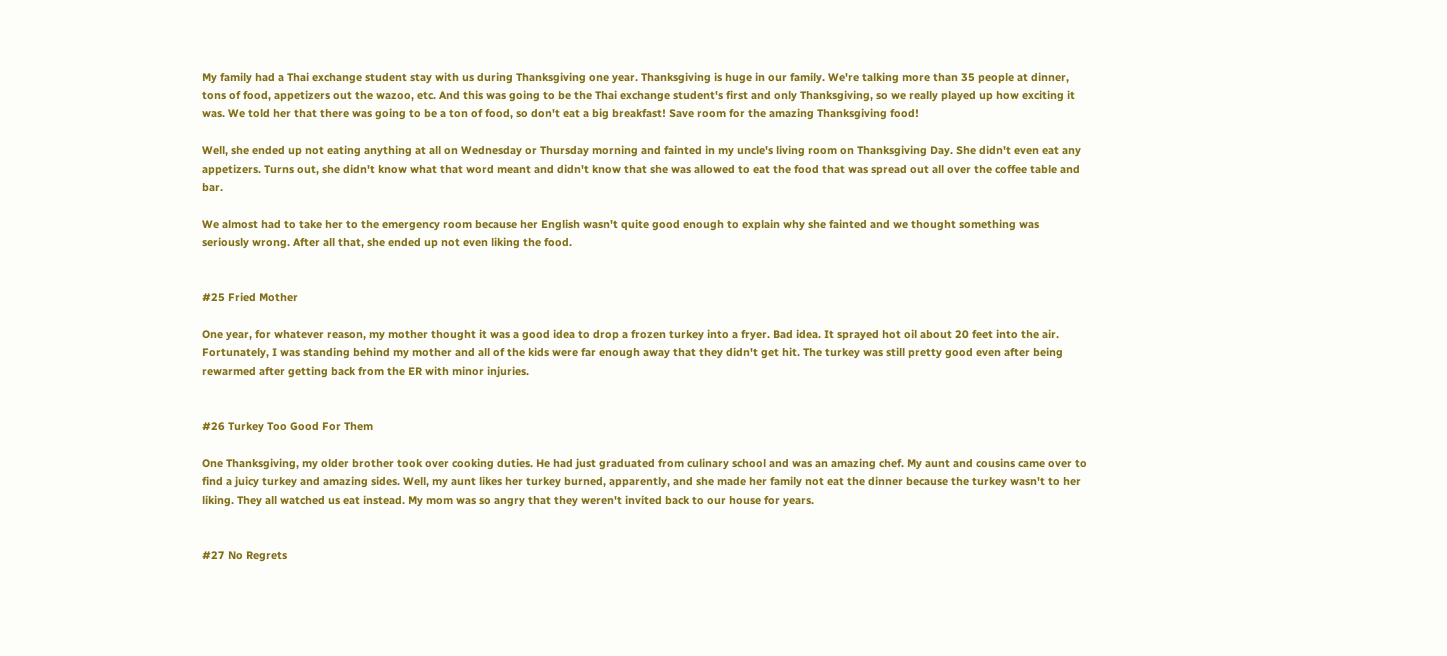My family had a Thai exchange student stay with us during Thanksgiving one year. Thanksgiving is huge in our family. We're talking more than 35 people at dinner, tons of food, appetizers out the wazoo, etc. And this was going to be the Thai exchange student's first and only Thanksgiving, so we really played up how exciting it was. We told her that there was going to be a ton of food, so don't eat a big breakfast! Save room for the amazing Thanksgiving food!

Well, she ended up not eating anything at all on Wednesday or Thursday morning and fainted in my uncle's living room on Thanksgiving Day. She didn't even eat any appetizers. Turns out, she didn't know what that word meant and didn't know that she was allowed to eat the food that was spread out all over the coffee table and bar.

We almost had to take her to the emergency room because her English wasn't quite good enough to explain why she fainted and we thought something was seriously wrong. After all that, she ended up not even liking the food.


#25 Fried Mother

One year, for whatever reason, my mother thought it was a good idea to drop a frozen turkey into a fryer. Bad idea. It sprayed hot oil about 20 feet into the air. Fortunately, I was standing behind my mother and all of the kids were far enough away that they didn't get hit. The turkey was still pretty good even after being rewarmed after getting back from the ER with minor injuries.


#26 Turkey Too Good For Them

One Thanksgiving, my older brother took over cooking duties. He had just graduated from culinary school and was an amazing chef. My aunt and cousins came over to find a juicy turkey and amazing sides. Well, my aunt likes her turkey burned, apparently, and she made her family not eat the dinner because the turkey wasn't to her liking. They all watched us eat instead. My mom was so angry that they weren't invited back to our house for years.


#27 No Regrets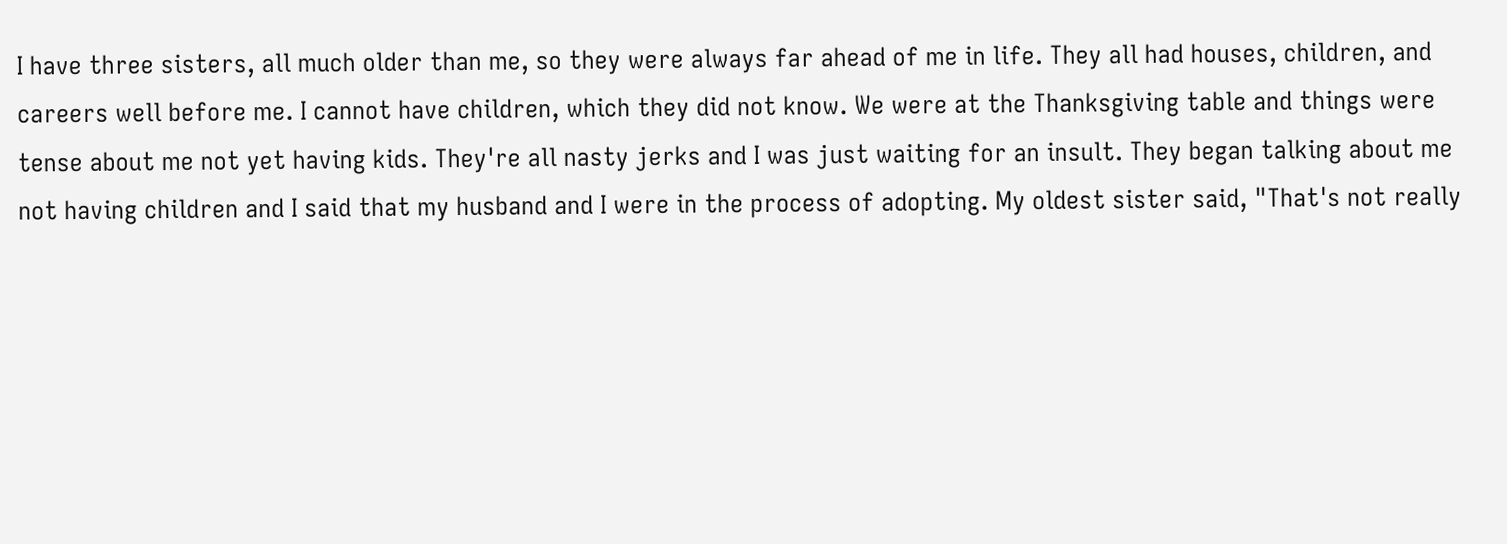I have three sisters, all much older than me, so they were always far ahead of me in life. They all had houses, children, and careers well before me. I cannot have children, which they did not know. We were at the Thanksgiving table and things were tense about me not yet having kids. They're all nasty jerks and I was just waiting for an insult. They began talking about me not having children and I said that my husband and I were in the process of adopting. My oldest sister said, "That's not really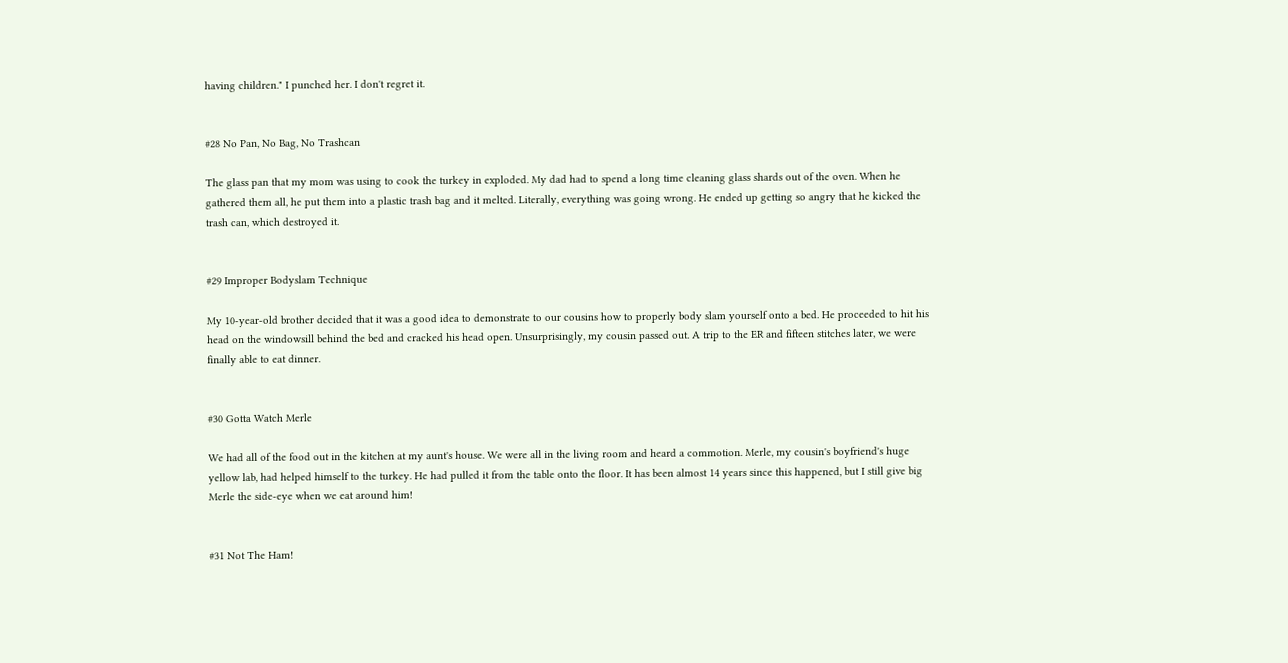having children." I punched her. I don't regret it.


#28 No Pan, No Bag, No Trashcan

The glass pan that my mom was using to cook the turkey in exploded. My dad had to spend a long time cleaning glass shards out of the oven. When he gathered them all, he put them into a plastic trash bag and it melted. Literally, everything was going wrong. He ended up getting so angry that he kicked the trash can, which destroyed it.


#29 Improper Bodyslam Technique

My 10-year-old brother decided that it was a good idea to demonstrate to our cousins how to properly body slam yourself onto a bed. He proceeded to hit his head on the windowsill behind the bed and cracked his head open. Unsurprisingly, my cousin passed out. A trip to the ER and fifteen stitches later, we were finally able to eat dinner.


#30 Gotta Watch Merle

We had all of the food out in the kitchen at my aunt's house. We were all in the living room and heard a commotion. Merle, my cousin's boyfriend's huge yellow lab, had helped himself to the turkey. He had pulled it from the table onto the floor. It has been almost 14 years since this happened, but I still give big Merle the side-eye when we eat around him!


#31 Not The Ham!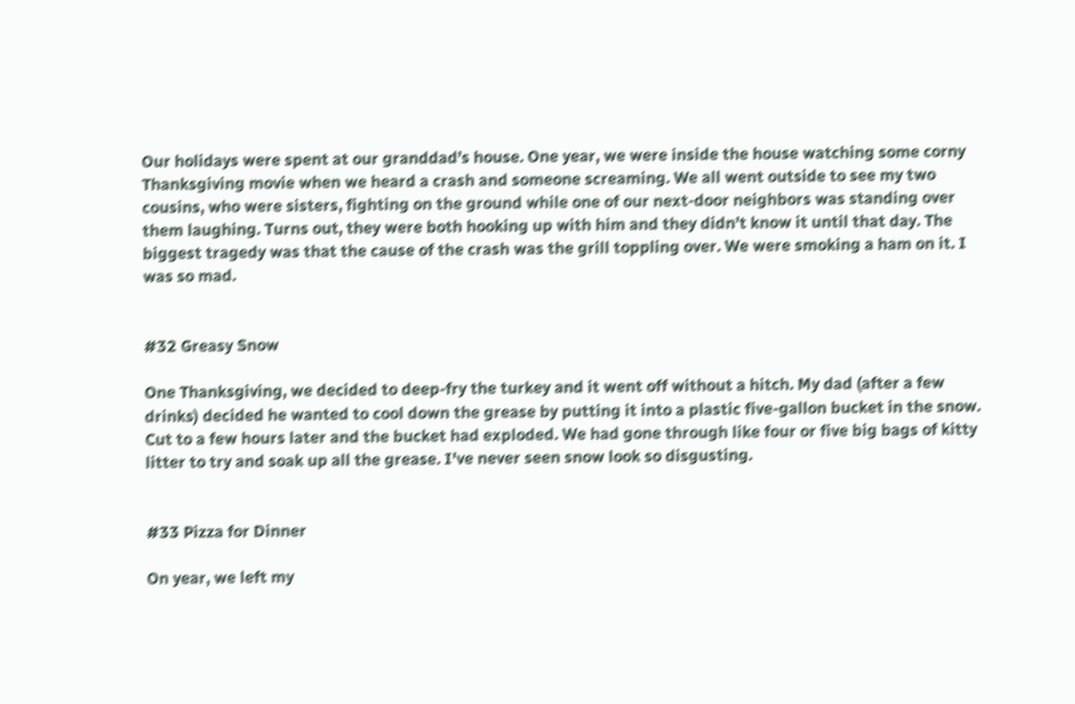Our holidays were spent at our granddad’s house. One year, we were inside the house watching some corny Thanksgiving movie when we heard a crash and someone screaming. We all went outside to see my two cousins, who were sisters, fighting on the ground while one of our next-door neighbors was standing over them laughing. Turns out, they were both hooking up with him and they didn’t know it until that day. The biggest tragedy was that the cause of the crash was the grill toppling over. We were smoking a ham on it. I was so mad.


#32 Greasy Snow

One Thanksgiving, we decided to deep-fry the turkey and it went off without a hitch. My dad (after a few drinks) decided he wanted to cool down the grease by putting it into a plastic five-gallon bucket in the snow. Cut to a few hours later and the bucket had exploded. We had gone through like four or five big bags of kitty litter to try and soak up all the grease. I've never seen snow look so disgusting.


#33 Pizza for Dinner

On year, we left my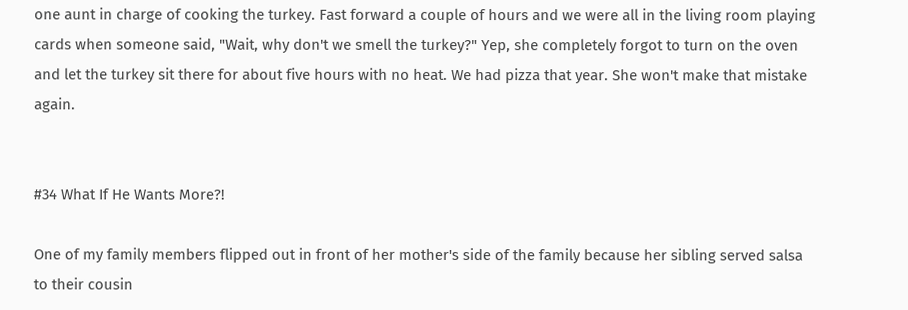one aunt in charge of cooking the turkey. Fast forward a couple of hours and we were all in the living room playing cards when someone said, "Wait, why don't we smell the turkey?" Yep, she completely forgot to turn on the oven and let the turkey sit there for about five hours with no heat. We had pizza that year. She won't make that mistake again.


#34 What If He Wants More?!

One of my family members flipped out in front of her mother's side of the family because her sibling served salsa to their cousin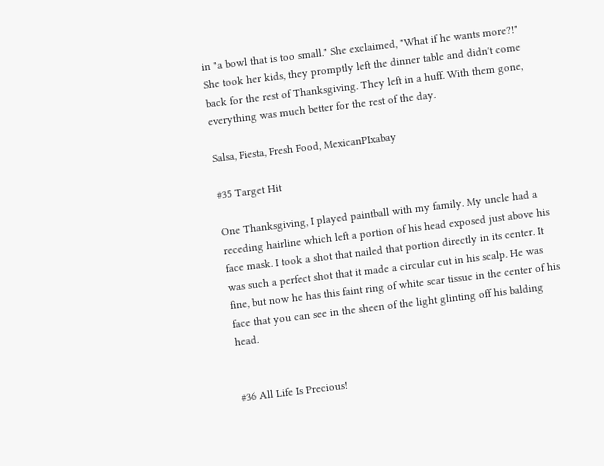in "a bowl that is too small." She exclaimed, "What if he wants more?!" She took her kids, they promptly left the dinner table and didn't come back for the rest of Thanksgiving. They left in a huff. With them gone, everything was much better for the rest of the day.

Salsa, Fiesta, Fresh Food, MexicanPIxabay

#35 Target Hit

One Thanksgiving, I played paintball with my family. My uncle had a receding hairline which left a portion of his head exposed just above his face mask. I took a shot that nailed that portion directly in its center. It was such a perfect shot that it made a circular cut in his scalp. He was fine, but now he has this faint ring of white scar tissue in the center of his face that you can see in the sheen of the light glinting off his balding head.


#36 All Life Is Precious!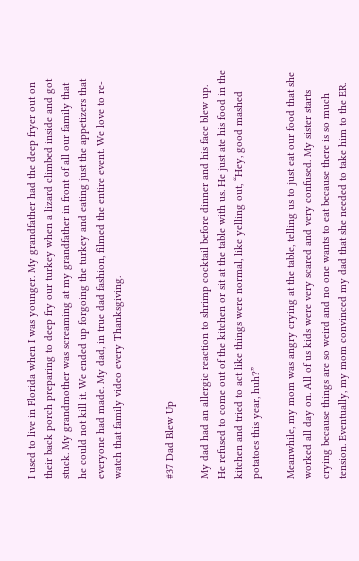I used to live in Florida when I was younger. My grandfather had the deep fryer out on their back porch preparing to deep fry our turkey when a lizard climbed inside and got stuck. My grandmother was screaming at my grandfather in front of all our family that he could not kill it. We ended up forgoing the turkey and eating just the appetizers that everyone had made. My dad, in true dad fashion, filmed the entire event. We love to re-watch that family video every Thanksgiving.


#37 Dad Blew Up

My dad had an allergic reaction to shrimp cocktail before dinner and his face blew up. He refused to come out of the kitchen or sit at the table with us. He just ate his food in the kitchen and tried to act like things were normal, like yelling out, “Hey, good mashed potatoes this year, huh?”

Meanwhile, my mom was angry crying at the table, telling us to just eat our food that she worked all day on. All of us kids were very scared and very confused. My sister starts crying because things are so weird and no one wants to eat because there is so much tension. Eventually, my mom convinced my dad that she needed to take him to the ER.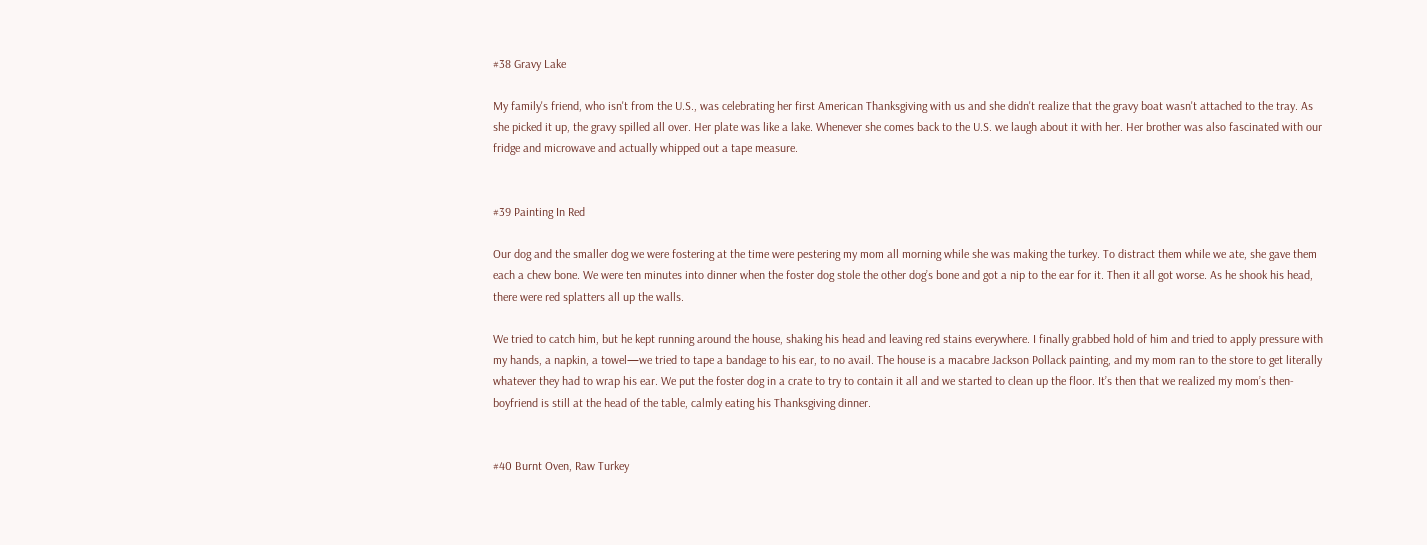#38 Gravy Lake

My family's friend, who isn't from the U.S., was celebrating her first American Thanksgiving with us and she didn't realize that the gravy boat wasn't attached to the tray. As she picked it up, the gravy spilled all over. Her plate was like a lake. Whenever she comes back to the U.S. we laugh about it with her. Her brother was also fascinated with our fridge and microwave and actually whipped out a tape measure.


#39 Painting In Red

Our dog and the smaller dog we were fostering at the time were pestering my mom all morning while she was making the turkey. To distract them while we ate, she gave them each a chew bone. We were ten minutes into dinner when the foster dog stole the other dog’s bone and got a nip to the ear for it. Then it all got worse. As he shook his head, there were red splatters all up the walls.

We tried to catch him, but he kept running around the house, shaking his head and leaving red stains everywhere. I finally grabbed hold of him and tried to apply pressure with my hands, a napkin, a towel—we tried to tape a bandage to his ear, to no avail. The house is a macabre Jackson Pollack painting, and my mom ran to the store to get literally whatever they had to wrap his ear. We put the foster dog in a crate to try to contain it all and we started to clean up the floor. It’s then that we realized my mom’s then-boyfriend is still at the head of the table, calmly eating his Thanksgiving dinner.


#40 Burnt Oven, Raw Turkey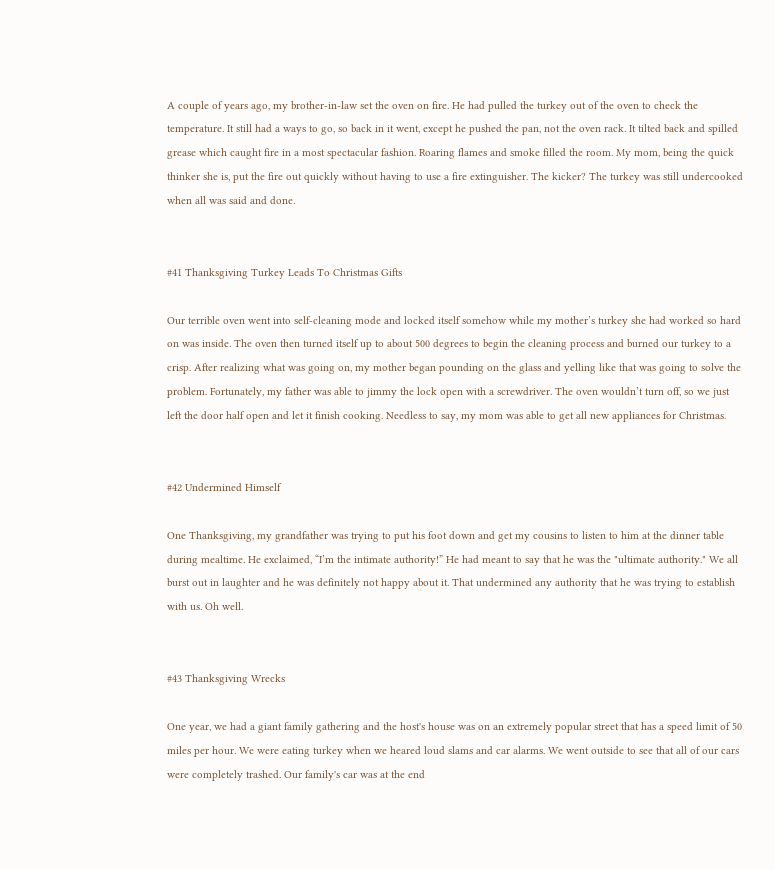A couple of years ago, my brother-in-law set the oven on fire. He had pulled the turkey out of the oven to check the temperature. It still had a ways to go, so back in it went, except he pushed the pan, not the oven rack. It tilted back and spilled grease which caught fire in a most spectacular fashion. Roaring flames and smoke filled the room. My mom, being the quick thinker she is, put the fire out quickly without having to use a fire extinguisher. The kicker? The turkey was still undercooked when all was said and done.


#41 Thanksgiving Turkey Leads To Christmas Gifts

Our terrible oven went into self-cleaning mode and locked itself somehow while my mother’s turkey she had worked so hard on was inside. The oven then turned itself up to about 500 degrees to begin the cleaning process and burned our turkey to a crisp. After realizing what was going on, my mother began pounding on the glass and yelling like that was going to solve the problem. Fortunately, my father was able to jimmy the lock open with a screwdriver. The oven wouldn’t turn off, so we just left the door half open and let it finish cooking. Needless to say, my mom was able to get all new appliances for Christmas.


#42 Undermined Himself

One Thanksgiving, my grandfather was trying to put his foot down and get my cousins to listen to him at the dinner table during mealtime. He exclaimed, “I’m the intimate authority!” He had meant to say that he was the "ultimate authority." We all burst out in laughter and he was definitely not happy about it. That undermined any authority that he was trying to establish with us. Oh well.


#43 Thanksgiving Wrecks

One year, we had a giant family gathering and the host's house was on an extremely popular street that has a speed limit of 50 miles per hour. We were eating turkey when we heared loud slams and car alarms. We went outside to see that all of our cars were completely trashed. Our family's car was at the end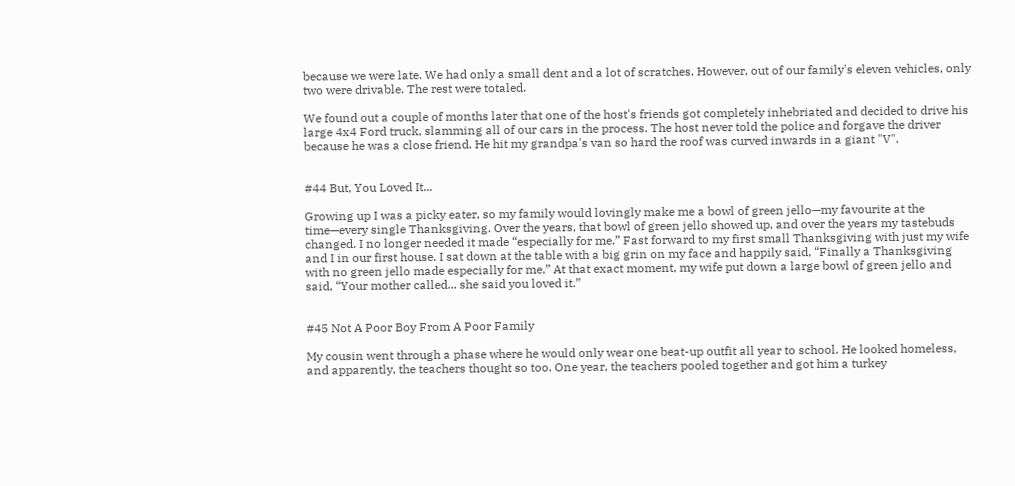because we were late. We had only a small dent and a lot of scratches. However, out of our family's eleven vehicles, only two were drivable. The rest were totaled.

We found out a couple of months later that one of the host's friends got completely inhebriated and decided to drive his large 4x4 Ford truck, slamming all of our cars in the process. The host never told the police and forgave the driver because he was a close friend. He hit my grandpa's van so hard the roof was curved inwards in a giant "V".


#44 But, You Loved It...

Growing up I was a picky eater, so my family would lovingly make me a bowl of green jello—my favourite at the time—every single Thanksgiving. Over the years, that bowl of green jello showed up, and over the years my tastebuds changed. I no longer needed it made “especially for me.” Fast forward to my first small Thanksgiving with just my wife and I in our first house. I sat down at the table with a big grin on my face and happily said, “Finally a Thanksgiving with no green jello made especially for me.” At that exact moment, my wife put down a large bowl of green jello and said, “Your mother called... she said you loved it.”


#45 Not A Poor Boy From A Poor Family

My cousin went through a phase where he would only wear one beat-up outfit all year to school. He looked homeless, and apparently, the teachers thought so too. One year, the teachers pooled together and got him a turkey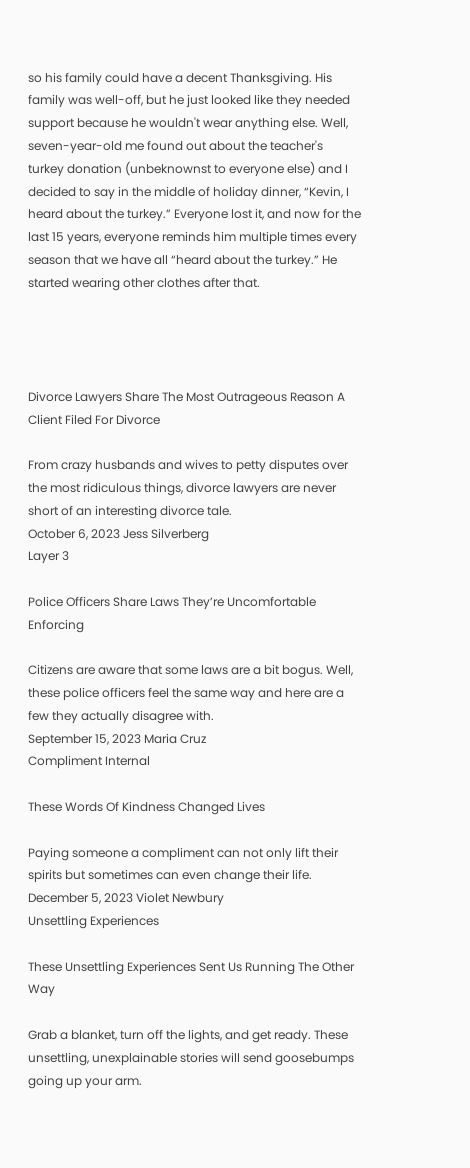so his family could have a decent Thanksgiving. His family was well-off, but he just looked like they needed support because he wouldn't wear anything else. Well, seven-year-old me found out about the teacher's turkey donation (unbeknownst to everyone else) and I decided to say in the middle of holiday dinner, “Kevin, I heard about the turkey.” Everyone lost it, and now for the last 15 years, everyone reminds him multiple times every season that we have all “heard about the turkey.” He started wearing other clothes after that.




Divorce Lawyers Share The Most Outrageous Reason A Client Filed For Divorce

From crazy husbands and wives to petty disputes over the most ridiculous things, divorce lawyers are never short of an interesting divorce tale.
October 6, 2023 Jess Silverberg
Layer 3

Police Officers Share Laws They’re Uncomfortable Enforcing

Citizens are aware that some laws are a bit bogus. Well, these police officers feel the same way and here are a few they actually disagree with.
September 15, 2023 Maria Cruz
Compliment Internal

These Words Of Kindness Changed Lives

Paying someone a compliment can not only lift their spirits but sometimes can even change their life.
December 5, 2023 Violet Newbury
Unsettling Experiences

These Unsettling Experiences Sent Us Running The Other Way

Grab a blanket, turn off the lights, and get ready. These unsettling, unexplainable stories will send goosebumps going up your arm.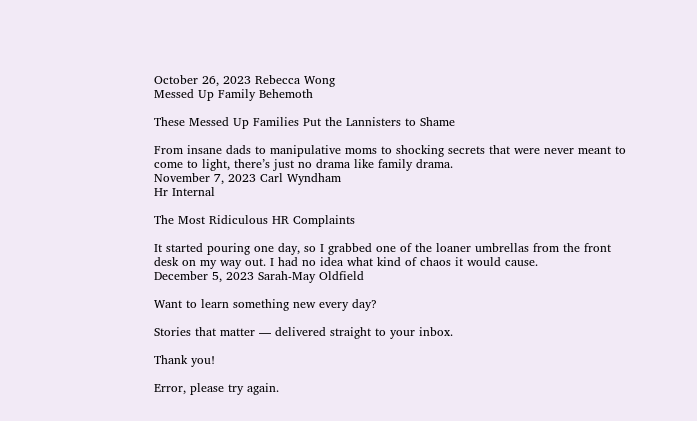October 26, 2023 Rebecca Wong
Messed Up Family Behemoth

These Messed Up Families Put the Lannisters to Shame

From insane dads to manipulative moms to shocking secrets that were never meant to come to light, there’s just no drama like family drama.
November 7, 2023 Carl Wyndham
Hr Internal

The Most Ridiculous HR Complaints

It started pouring one day, so I grabbed one of the loaner umbrellas from the front desk on my way out. I had no idea what kind of chaos it would cause.
December 5, 2023 Sarah-May Oldfield

Want to learn something new every day?

Stories that matter — delivered straight to your inbox.

Thank you!

Error, please try again.